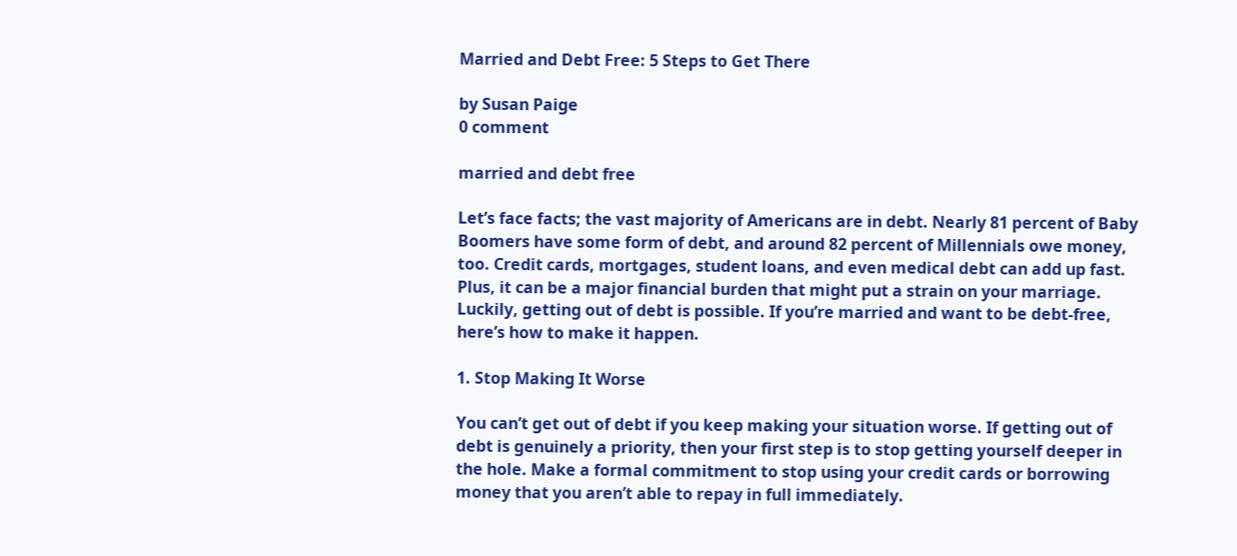Married and Debt Free: 5 Steps to Get There

by Susan Paige
0 comment

married and debt free

Let’s face facts; the vast majority of Americans are in debt. Nearly 81 percent of Baby Boomers have some form of debt, and around 82 percent of Millennials owe money, too. Credit cards, mortgages, student loans, and even medical debt can add up fast. Plus, it can be a major financial burden that might put a strain on your marriage. Luckily, getting out of debt is possible. If you’re married and want to be debt-free, here’s how to make it happen.

1. Stop Making It Worse

You can’t get out of debt if you keep making your situation worse. If getting out of debt is genuinely a priority, then your first step is to stop getting yourself deeper in the hole. Make a formal commitment to stop using your credit cards or borrowing money that you aren’t able to repay in full immediately.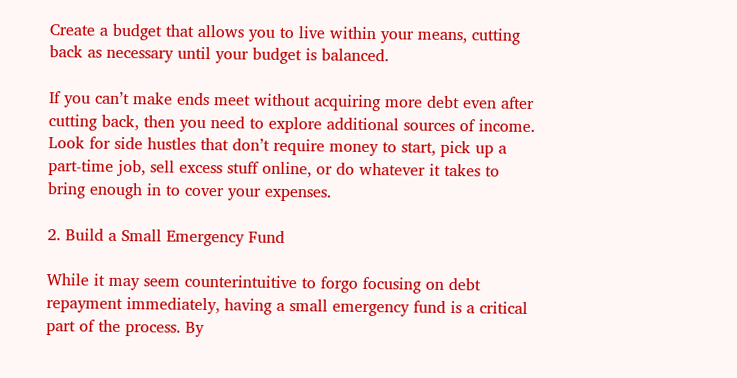Create a budget that allows you to live within your means, cutting back as necessary until your budget is balanced.

If you can’t make ends meet without acquiring more debt even after cutting back, then you need to explore additional sources of income. Look for side hustles that don’t require money to start, pick up a part-time job, sell excess stuff online, or do whatever it takes to bring enough in to cover your expenses.

2. Build a Small Emergency Fund

While it may seem counterintuitive to forgo focusing on debt repayment immediately, having a small emergency fund is a critical part of the process. By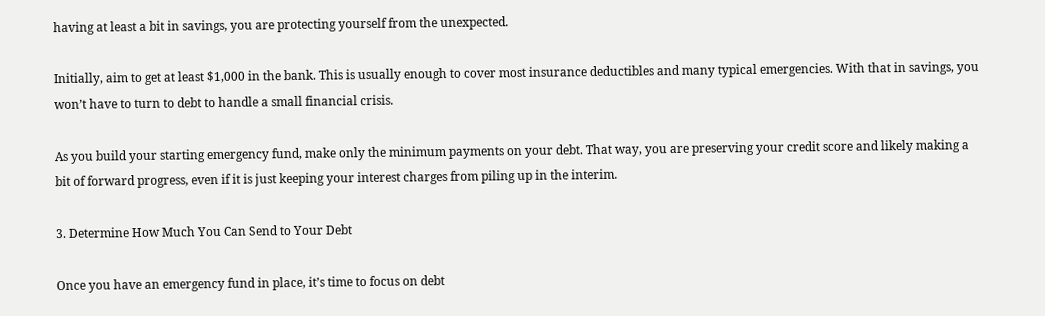having at least a bit in savings, you are protecting yourself from the unexpected.

Initially, aim to get at least $1,000 in the bank. This is usually enough to cover most insurance deductibles and many typical emergencies. With that in savings, you won’t have to turn to debt to handle a small financial crisis.

As you build your starting emergency fund, make only the minimum payments on your debt. That way, you are preserving your credit score and likely making a bit of forward progress, even if it is just keeping your interest charges from piling up in the interim.

3. Determine How Much You Can Send to Your Debt

Once you have an emergency fund in place, it’s time to focus on debt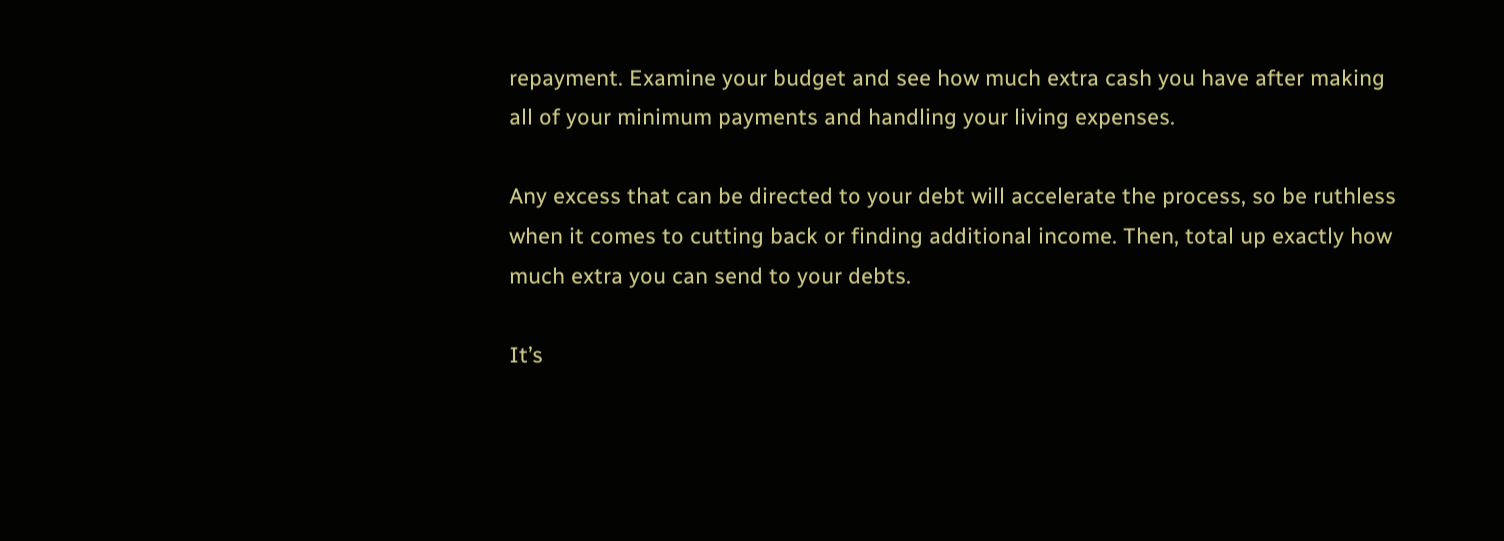repayment. Examine your budget and see how much extra cash you have after making all of your minimum payments and handling your living expenses.

Any excess that can be directed to your debt will accelerate the process, so be ruthless when it comes to cutting back or finding additional income. Then, total up exactly how much extra you can send to your debts.

It’s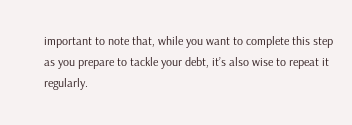important to note that, while you want to complete this step as you prepare to tackle your debt, it’s also wise to repeat it regularly.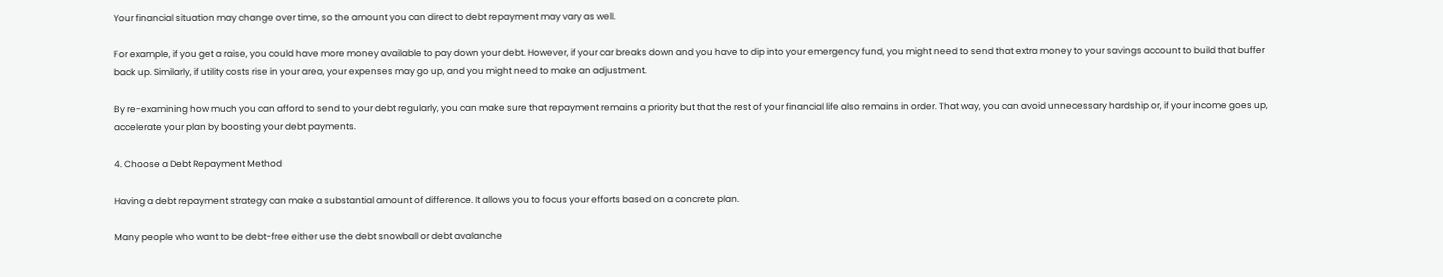Your financial situation may change over time, so the amount you can direct to debt repayment may vary as well.

For example, if you get a raise, you could have more money available to pay down your debt. However, if your car breaks down and you have to dip into your emergency fund, you might need to send that extra money to your savings account to build that buffer back up. Similarly, if utility costs rise in your area, your expenses may go up, and you might need to make an adjustment.

By re-examining how much you can afford to send to your debt regularly, you can make sure that repayment remains a priority but that the rest of your financial life also remains in order. That way, you can avoid unnecessary hardship or, if your income goes up, accelerate your plan by boosting your debt payments.

4. Choose a Debt Repayment Method

Having a debt repayment strategy can make a substantial amount of difference. It allows you to focus your efforts based on a concrete plan.

Many people who want to be debt-free either use the debt snowball or debt avalanche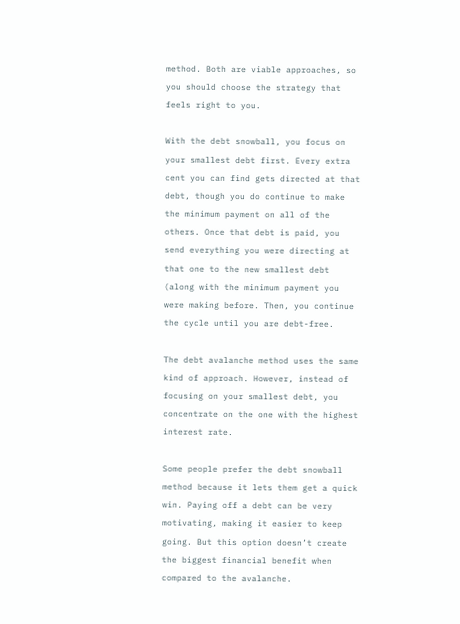method. Both are viable approaches, so you should choose the strategy that feels right to you.

With the debt snowball, you focus on your smallest debt first. Every extra cent you can find gets directed at that debt, though you do continue to make the minimum payment on all of the others. Once that debt is paid, you send everything you were directing at that one to the new smallest debt (along with the minimum payment you were making before. Then, you continue the cycle until you are debt-free.

The debt avalanche method uses the same kind of approach. However, instead of focusing on your smallest debt, you concentrate on the one with the highest interest rate.

Some people prefer the debt snowball method because it lets them get a quick win. Paying off a debt can be very motivating, making it easier to keep going. But this option doesn’t create the biggest financial benefit when compared to the avalanche.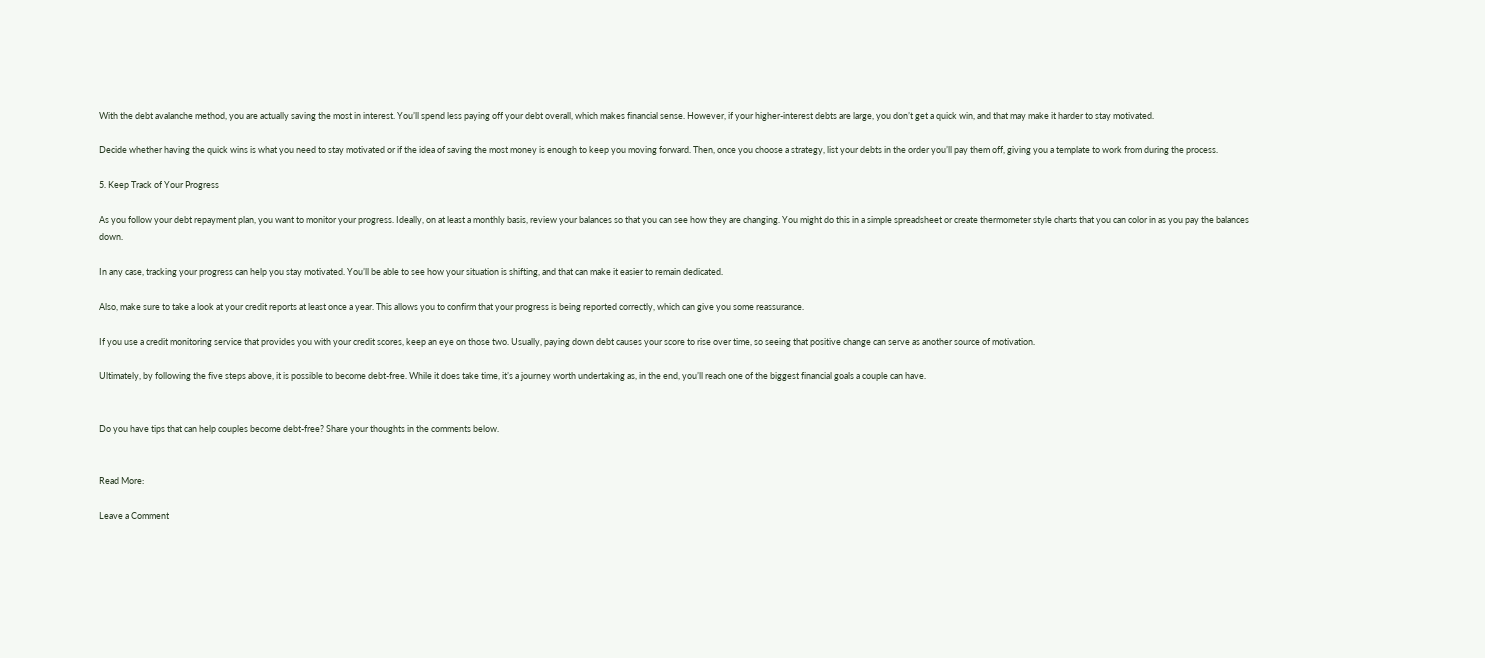With the debt avalanche method, you are actually saving the most in interest. You’ll spend less paying off your debt overall, which makes financial sense. However, if your higher-interest debts are large, you don’t get a quick win, and that may make it harder to stay motivated.

Decide whether having the quick wins is what you need to stay motivated or if the idea of saving the most money is enough to keep you moving forward. Then, once you choose a strategy, list your debts in the order you’ll pay them off, giving you a template to work from during the process.

5. Keep Track of Your Progress

As you follow your debt repayment plan, you want to monitor your progress. Ideally, on at least a monthly basis, review your balances so that you can see how they are changing. You might do this in a simple spreadsheet or create thermometer style charts that you can color in as you pay the balances down.

In any case, tracking your progress can help you stay motivated. You’ll be able to see how your situation is shifting, and that can make it easier to remain dedicated.

Also, make sure to take a look at your credit reports at least once a year. This allows you to confirm that your progress is being reported correctly, which can give you some reassurance.

If you use a credit monitoring service that provides you with your credit scores, keep an eye on those two. Usually, paying down debt causes your score to rise over time, so seeing that positive change can serve as another source of motivation.

Ultimately, by following the five steps above, it is possible to become debt-free. While it does take time, it’s a journey worth undertaking as, in the end, you’ll reach one of the biggest financial goals a couple can have.


Do you have tips that can help couples become debt-free? Share your thoughts in the comments below.


Read More:

Leave a Comment